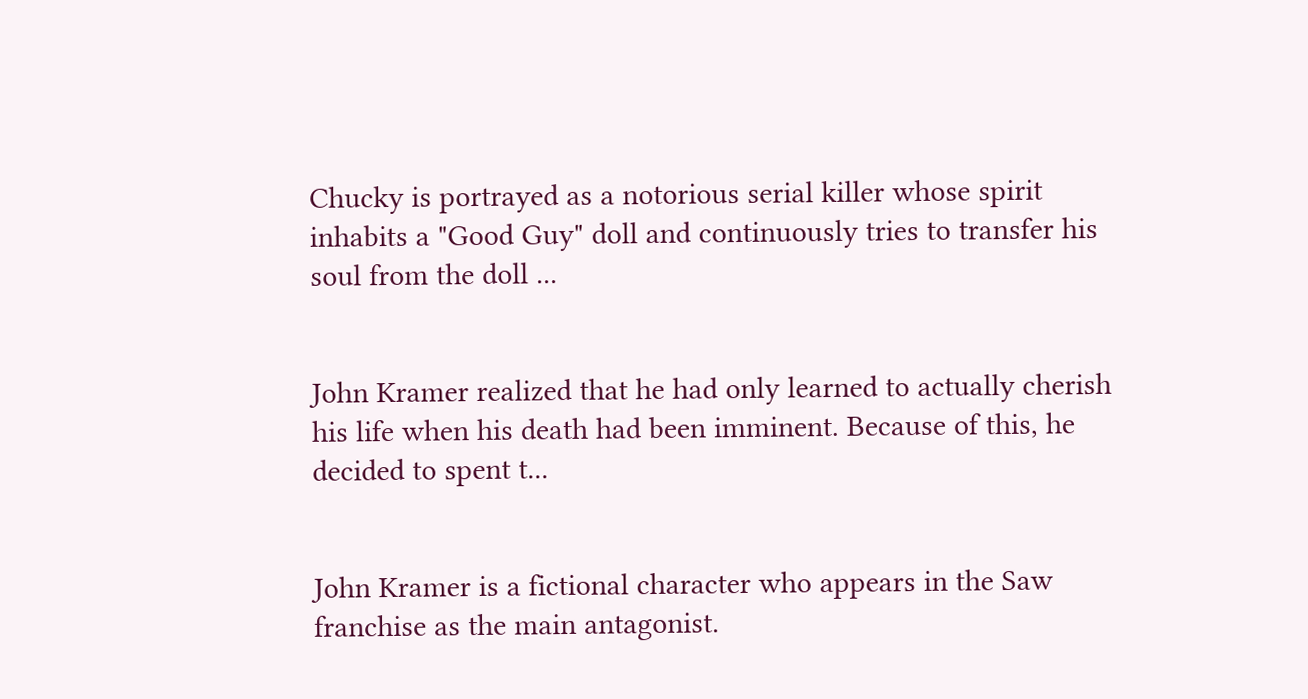Chucky is portrayed as a notorious serial killer whose spirit inhabits a "Good Guy" doll and continuously tries to transfer his soul from the doll ...


John Kramer realized that he had only learned to actually cherish his life when his death had been imminent. Because of this, he decided to spent t...


John Kramer is a fictional character who appears in the Saw franchise as the main antagonist.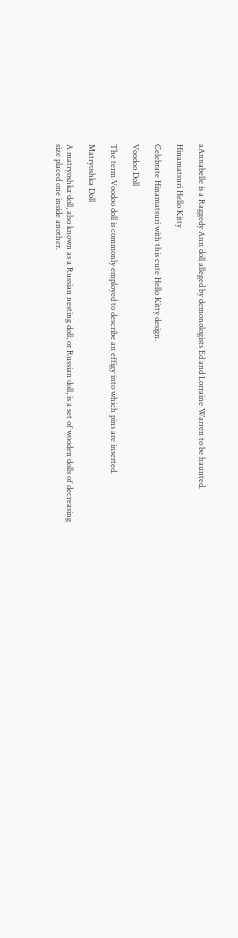aAnnabelle is a Raggedy Ann doll alleged by demonologists Ed and Lorraine Warren to be haunted.

Hinamatsuri Hello Kitty

Celebrate Hinamatsuri with this cute Hello Kitty design.

Voodoo Doll

The term Voodoo doll is commonly employed to describe an effigy into which pins are inserted.

Matryoshka Doll

A matryoshka doll, also known as a Russian nesting doll, or Russian doll, is a set of wooden dolls of decreasing size placed one inside another.